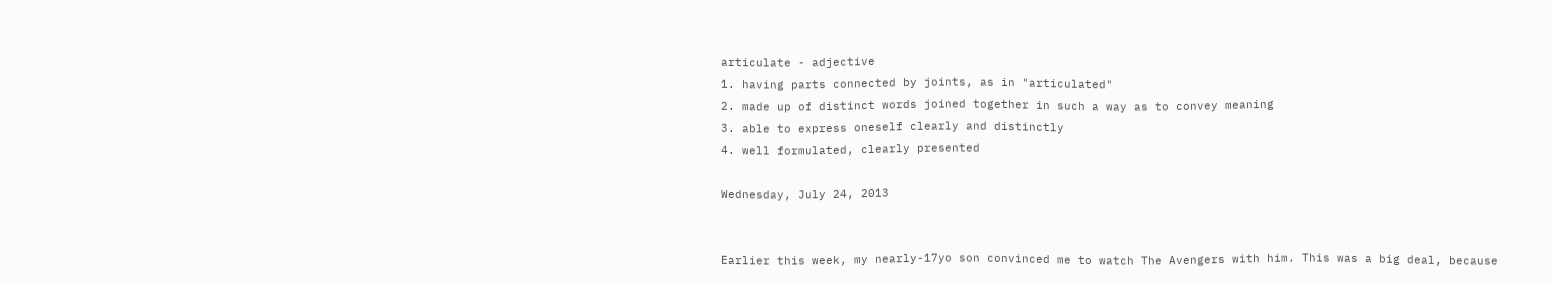articulate - adjective
1. having parts connected by joints, as in "articulated"
2. made up of distinct words joined together in such a way as to convey meaning
3. able to express oneself clearly and distinctly
4. well formulated, clearly presented

Wednesday, July 24, 2013


Earlier this week, my nearly-17yo son convinced me to watch The Avengers with him. This was a big deal, because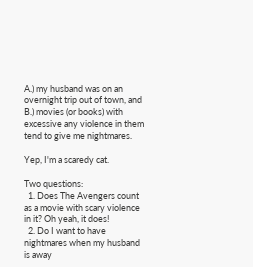A.) my husband was on an overnight trip out of town, and
B.) movies (or books) with excessive any violence in them tend to give me nightmares.

Yep, I'm a scaredy cat.

Two questions:
  1. Does The Avengers count as a movie with scary violence in it? Oh yeah, it does!
  2. Do I want to have nightmares when my husband is away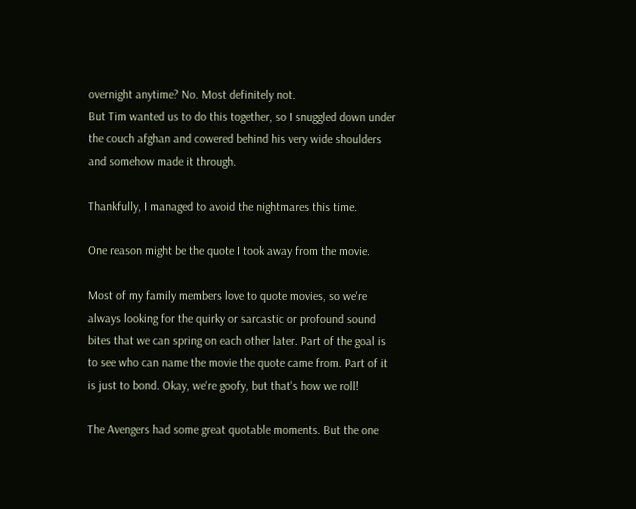overnight anytime? No. Most definitely not.
But Tim wanted us to do this together, so I snuggled down under the couch afghan and cowered behind his very wide shoulders and somehow made it through.

Thankfully, I managed to avoid the nightmares this time.

One reason might be the quote I took away from the movie.

Most of my family members love to quote movies, so we're always looking for the quirky or sarcastic or profound sound bites that we can spring on each other later. Part of the goal is to see who can name the movie the quote came from. Part of it is just to bond. Okay, we're goofy, but that's how we roll!

The Avengers had some great quotable moments. But the one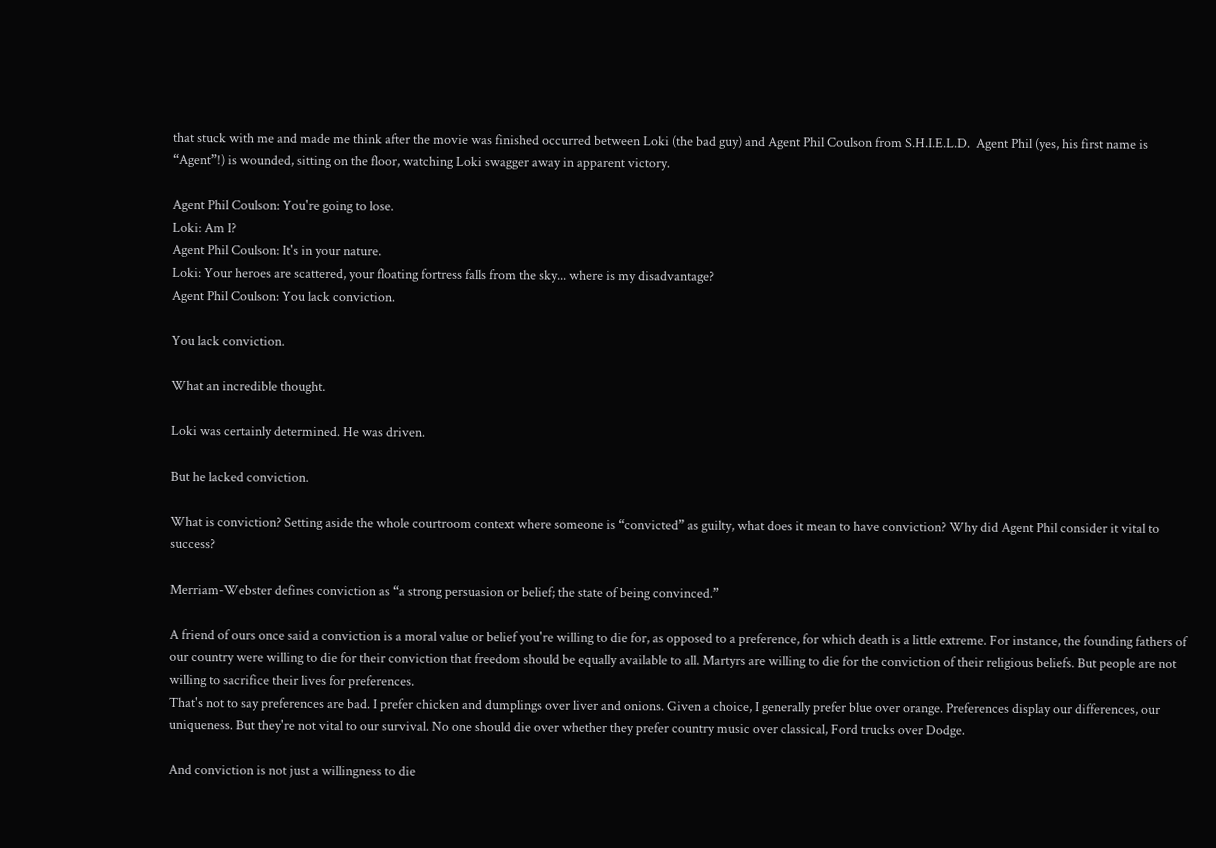that stuck with me and made me think after the movie was finished occurred between Loki (the bad guy) and Agent Phil Coulson from S.H.I.E.L.D.  Agent Phil (yes, his first name is “Agent”!) is wounded, sitting on the floor, watching Loki swagger away in apparent victory.

Agent Phil Coulson: You're going to lose.
Loki: Am I?
Agent Phil Coulson: It's in your nature.
Loki: Your heroes are scattered, your floating fortress falls from the sky... where is my disadvantage?
Agent Phil Coulson: You lack conviction.

You lack conviction.

What an incredible thought.

Loki was certainly determined. He was driven.

But he lacked conviction.

What is conviction? Setting aside the whole courtroom context where someone is “convicted” as guilty, what does it mean to have conviction? Why did Agent Phil consider it vital to success?

Merriam-Webster defines conviction as “a strong persuasion or belief; the state of being convinced.”

A friend of ours once said a conviction is a moral value or belief you're willing to die for, as opposed to a preference, for which death is a little extreme. For instance, the founding fathers of our country were willing to die for their conviction that freedom should be equally available to all. Martyrs are willing to die for the conviction of their religious beliefs. But people are not willing to sacrifice their lives for preferences.
That's not to say preferences are bad. I prefer chicken and dumplings over liver and onions. Given a choice, I generally prefer blue over orange. Preferences display our differences, our uniqueness. But they're not vital to our survival. No one should die over whether they prefer country music over classical, Ford trucks over Dodge.

And conviction is not just a willingness to die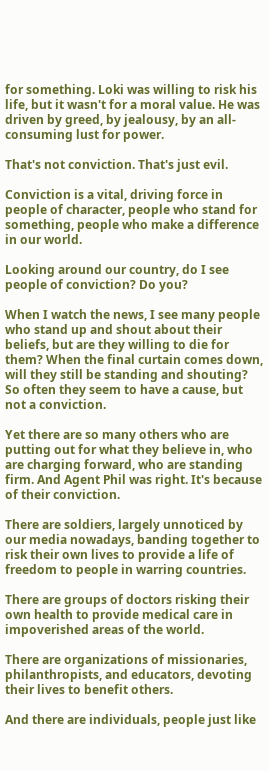for something. Loki was willing to risk his life, but it wasn't for a moral value. He was driven by greed, by jealousy, by an all-consuming lust for power.

That's not conviction. That's just evil.

Conviction is a vital, driving force in people of character, people who stand for something, people who make a difference in our world.

Looking around our country, do I see people of conviction? Do you?

When I watch the news, I see many people who stand up and shout about their beliefs, but are they willing to die for them? When the final curtain comes down, will they still be standing and shouting? So often they seem to have a cause, but not a conviction.

Yet there are so many others who are putting out for what they believe in, who are charging forward, who are standing firm. And Agent Phil was right. It's because of their conviction.

There are soldiers, largely unnoticed by our media nowadays, banding together to risk their own lives to provide a life of freedom to people in warring countries.

There are groups of doctors risking their own health to provide medical care in impoverished areas of the world.

There are organizations of missionaries, philanthropists, and educators, devoting their lives to benefit others.

And there are individuals, people just like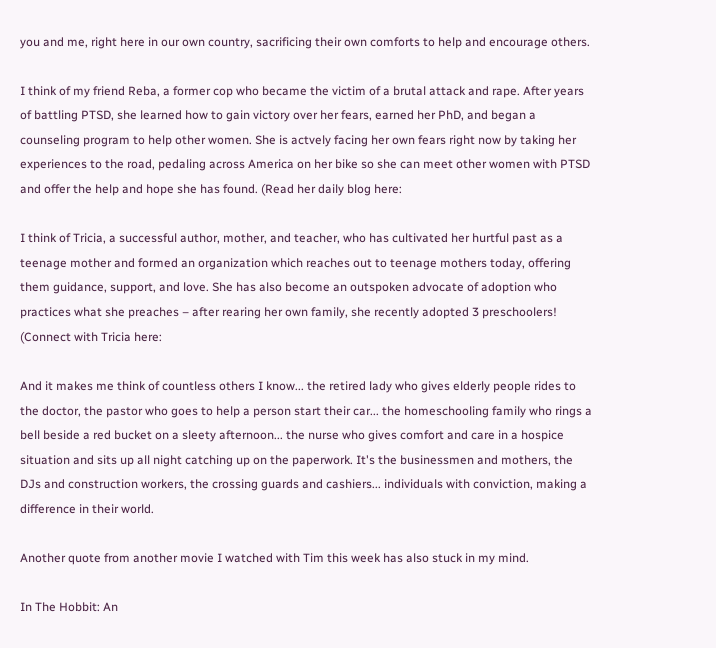you and me, right here in our own country, sacrificing their own comforts to help and encourage others.

I think of my friend Reba, a former cop who became the victim of a brutal attack and rape. After years of battling PTSD, she learned how to gain victory over her fears, earned her PhD, and began a counseling program to help other women. She is actvely facing her own fears right now by taking her experiences to the road, pedaling across America on her bike so she can meet other women with PTSD and offer the help and hope she has found. (Read her daily blog here:

I think of Tricia, a successful author, mother, and teacher, who has cultivated her hurtful past as a teenage mother and formed an organization which reaches out to teenage mothers today, offering them guidance, support, and love. She has also become an outspoken advocate of adoption who practices what she preaches – after rearing her own family, she recently adopted 3 preschoolers! (Connect with Tricia here:

And it makes me think of countless others I know... the retired lady who gives elderly people rides to the doctor, the pastor who goes to help a person start their car... the homeschooling family who rings a bell beside a red bucket on a sleety afternoon... the nurse who gives comfort and care in a hospice situation and sits up all night catching up on the paperwork. It's the businessmen and mothers, the DJs and construction workers, the crossing guards and cashiers... individuals with conviction, making a difference in their world.

Another quote from another movie I watched with Tim this week has also stuck in my mind.

In The Hobbit: An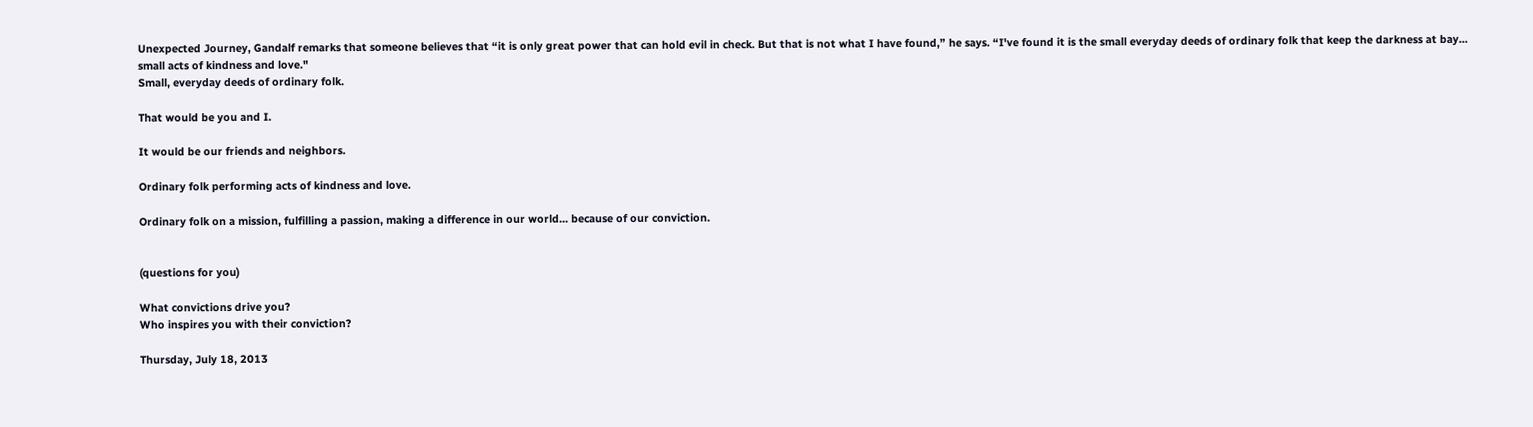Unexpected Journey, Gandalf remarks that someone believes that “it is only great power that can hold evil in check. But that is not what I have found,” he says. “I've found it is the small everyday deeds of ordinary folk that keep the darkness at bay... small acts of kindness and love."
Small, everyday deeds of ordinary folk.

That would be you and I.

It would be our friends and neighbors.

Ordinary folk performing acts of kindness and love.

Ordinary folk on a mission, fulfilling a passion, making a difference in our world... because of our conviction.


(questions for you)

What convictions drive you?
Who inspires you with their conviction?

Thursday, July 18, 2013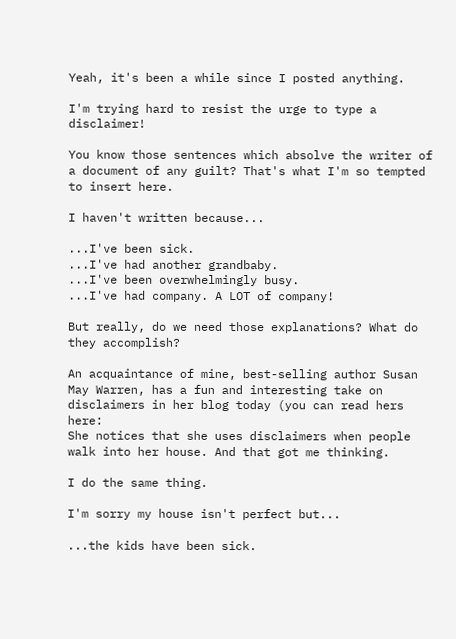Yeah, it's been a while since I posted anything.

I'm trying hard to resist the urge to type a disclaimer!

You know those sentences which absolve the writer of a document of any guilt? That's what I'm so tempted to insert here.

I haven't written because...

...I've been sick.
...I've had another grandbaby.
...I've been overwhelmingly busy.
...I've had company. A LOT of company!

But really, do we need those explanations? What do they accomplish?

An acquaintance of mine, best-selling author Susan May Warren, has a fun and interesting take on disclaimers in her blog today (you can read hers here:
She notices that she uses disclaimers when people walk into her house. And that got me thinking.

I do the same thing.

I'm sorry my house isn't perfect but...

...the kids have been sick.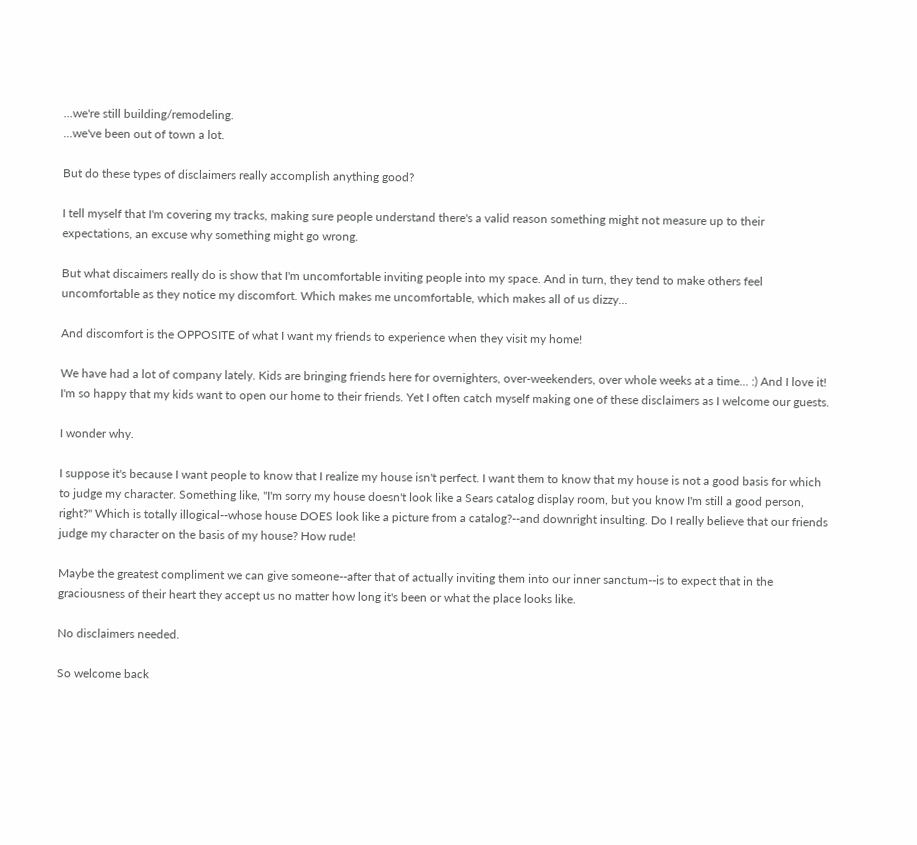...we're still building/remodeling.
...we've been out of town a lot.

But do these types of disclaimers really accomplish anything good?

I tell myself that I'm covering my tracks, making sure people understand there's a valid reason something might not measure up to their expectations, an excuse why something might go wrong.

But what discaimers really do is show that I'm uncomfortable inviting people into my space. And in turn, they tend to make others feel uncomfortable as they notice my discomfort. Which makes me uncomfortable, which makes all of us dizzy...

And discomfort is the OPPOSITE of what I want my friends to experience when they visit my home!

We have had a lot of company lately. Kids are bringing friends here for overnighters, over-weekenders, over whole weeks at a time... :) And I love it! I'm so happy that my kids want to open our home to their friends. Yet I often catch myself making one of these disclaimers as I welcome our guests.

I wonder why.

I suppose it's because I want people to know that I realize my house isn't perfect. I want them to know that my house is not a good basis for which to judge my character. Something like, "I'm sorry my house doesn't look like a Sears catalog display room, but you know I'm still a good person, right?" Which is totally illogical--whose house DOES look like a picture from a catalog?--and downright insulting. Do I really believe that our friends judge my character on the basis of my house? How rude!

Maybe the greatest compliment we can give someone--after that of actually inviting them into our inner sanctum--is to expect that in the graciousness of their heart they accept us no matter how long it's been or what the place looks like.

No disclaimers needed.

So welcome back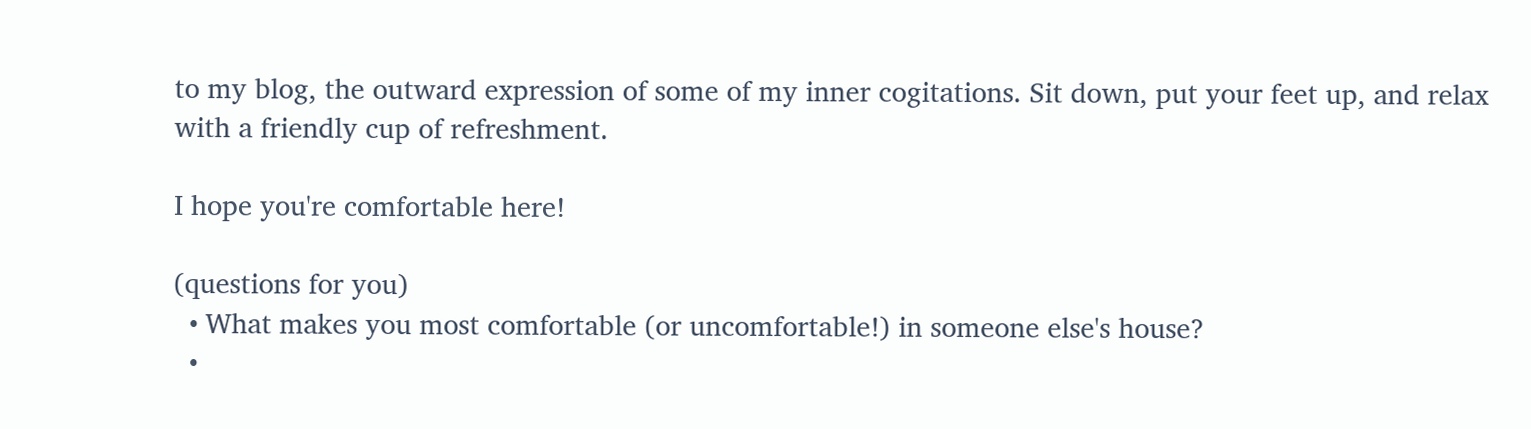to my blog, the outward expression of some of my inner cogitations. Sit down, put your feet up, and relax with a friendly cup of refreshment.

I hope you're comfortable here!

(questions for you)
  • What makes you most comfortable (or uncomfortable!) in someone else's house?
  •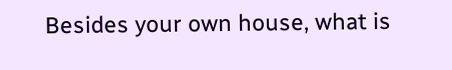Besides your own house, what is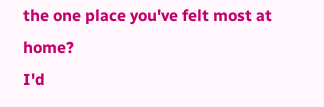the one place you've felt most at home?
I'd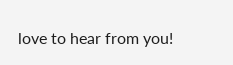love to hear from you!